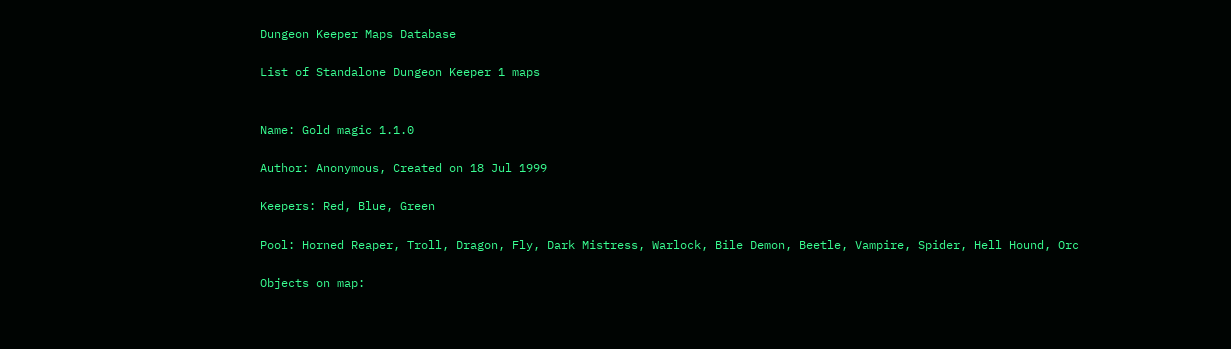Dungeon Keeper Maps Database

List of Standalone Dungeon Keeper 1 maps


Name: Gold magic 1.1.0

Author: Anonymous, Created on 18 Jul 1999

Keepers: Red, Blue, Green

Pool: Horned Reaper, Troll, Dragon, Fly, Dark Mistress, Warlock, Bile Demon, Beetle, Vampire, Spider, Hell Hound, Orc

Objects on map: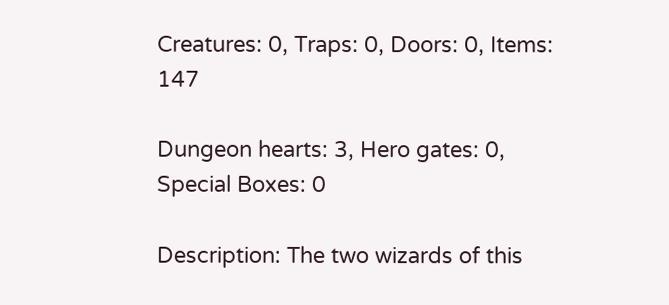Creatures: 0, Traps: 0, Doors: 0, Items: 147

Dungeon hearts: 3, Hero gates: 0, Special Boxes: 0

Description: The two wizards of this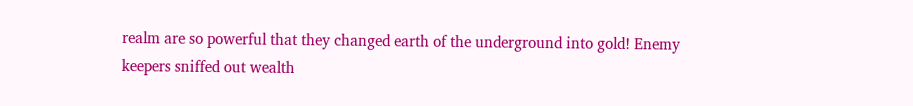realm are so powerful that they changed earth of the underground into gold! Enemy keepers sniffed out wealth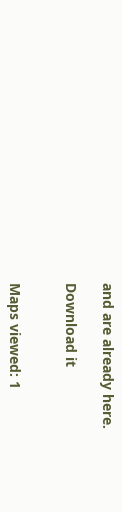and are already here.

Download it


Maps viewed: 1